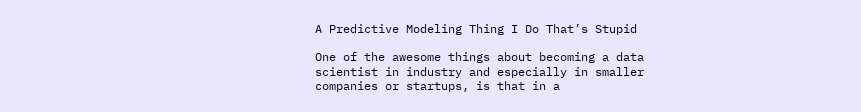A Predictive Modeling Thing I Do That’s Stupid

One of the awesome things about becoming a data scientist in industry and especially in smaller companies or startups, is that in a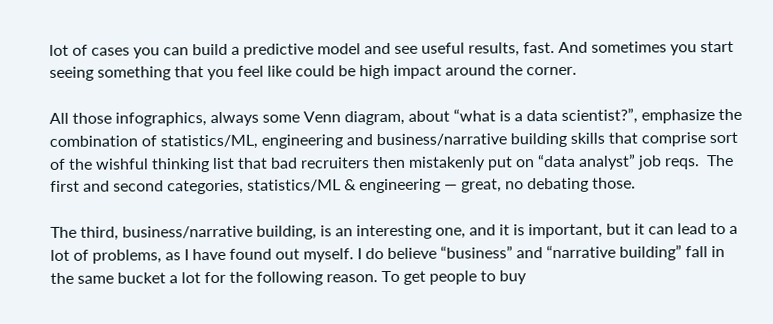lot of cases you can build a predictive model and see useful results, fast. And sometimes you start seeing something that you feel like could be high impact around the corner.

All those infographics, always some Venn diagram, about “what is a data scientist?”, emphasize the combination of statistics/ML, engineering and business/narrative building skills that comprise sort of the wishful thinking list that bad recruiters then mistakenly put on “data analyst” job reqs.  The first and second categories, statistics/ML & engineering — great, no debating those.

The third, business/narrative building, is an interesting one, and it is important, but it can lead to a lot of problems, as I have found out myself. I do believe “business” and “narrative building” fall in the same bucket a lot for the following reason. To get people to buy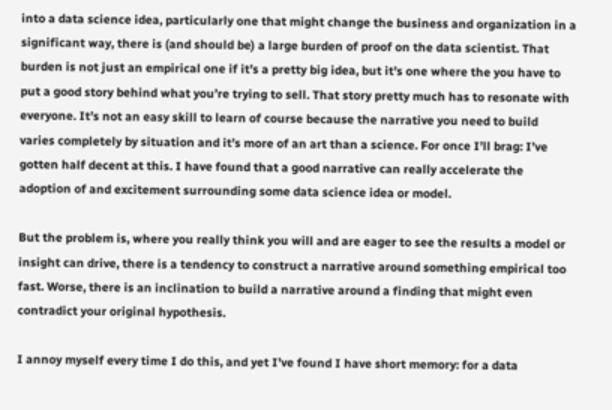into a data science idea, particularly one that might change the business and organization in a significant way, there is (and should be) a large burden of proof on the data scientist. That burden is not just an empirical one if it’s a pretty big idea, but it’s one where the you have to put a good story behind what you’re trying to sell. That story pretty much has to resonate with everyone. It’s not an easy skill to learn of course because the narrative you need to build varies completely by situation and it’s more of an art than a science. For once I’ll brag: I’ve gotten half decent at this. I have found that a good narrative can really accelerate the adoption of and excitement surrounding some data science idea or model.

But the problem is, where you really think you will and are eager to see the results a model or insight can drive, there is a tendency to construct a narrative around something empirical too fast. Worse, there is an inclination to build a narrative around a finding that might even contradict your original hypothesis.

I annoy myself every time I do this, and yet I’ve found I have short memory: for a data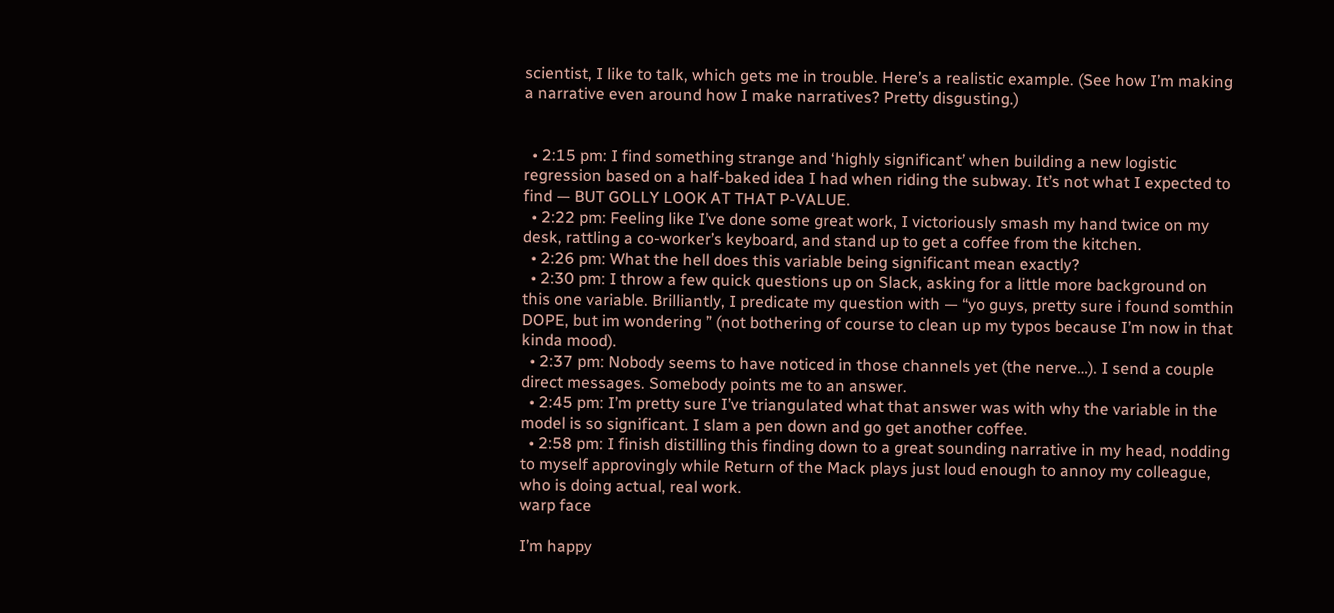scientist, I like to talk, which gets me in trouble. Here’s a realistic example. (See how I’m making a narrative even around how I make narratives? Pretty disgusting.)


  • 2:15 pm: I find something strange and ‘highly significant’ when building a new logistic regression based on a half-baked idea I had when riding the subway. It’s not what I expected to find — BUT GOLLY LOOK AT THAT P-VALUE.
  • 2:22 pm: Feeling like I’ve done some great work, I victoriously smash my hand twice on my desk, rattling a co-worker’s keyboard, and stand up to get a coffee from the kitchen.
  • 2:26 pm: What the hell does this variable being significant mean exactly?
  • 2:30 pm: I throw a few quick questions up on Slack, asking for a little more background on this one variable. Brilliantly, I predicate my question with — “yo guys, pretty sure i found somthin DOPE, but im wondering ” (not bothering of course to clean up my typos because I’m now in that kinda mood).
  • 2:37 pm: Nobody seems to have noticed in those channels yet (the nerve…). I send a couple direct messages. Somebody points me to an answer.
  • 2:45 pm: I’m pretty sure I’ve triangulated what that answer was with why the variable in the model is so significant. I slam a pen down and go get another coffee.
  • 2:58 pm: I finish distilling this finding down to a great sounding narrative in my head, nodding to myself approvingly while Return of the Mack plays just loud enough to annoy my colleague, who is doing actual, real work.
warp face

I’m happy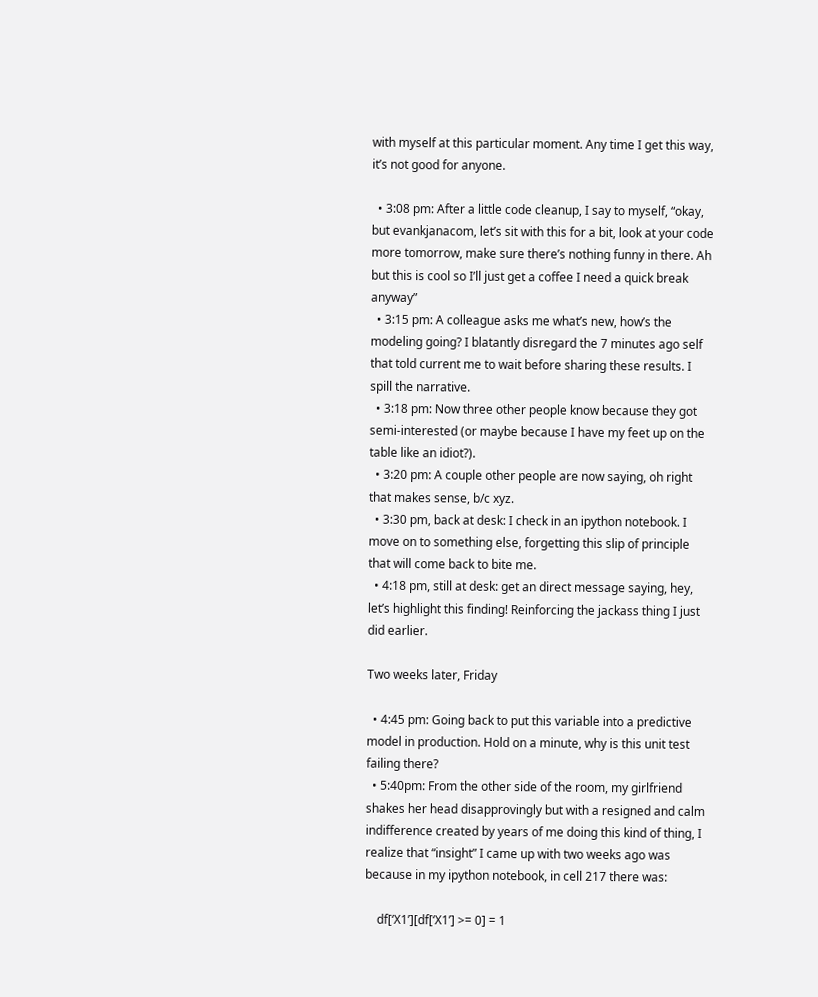with myself at this particular moment. Any time I get this way, it’s not good for anyone.

  • 3:08 pm: After a little code cleanup, I say to myself, “okay, but evankjanacom, let’s sit with this for a bit, look at your code more tomorrow, make sure there’s nothing funny in there. Ah but this is cool so I’ll just get a coffee I need a quick break anyway”
  • 3:15 pm: A colleague asks me what’s new, how’s the modeling going? I blatantly disregard the 7 minutes ago self that told current me to wait before sharing these results. I spill the narrative.
  • 3:18 pm: Now three other people know because they got semi-interested (or maybe because I have my feet up on the table like an idiot?).
  • 3:20 pm: A couple other people are now saying, oh right that makes sense, b/c xyz.
  • 3:30 pm, back at desk: I check in an ipython notebook. I move on to something else, forgetting this slip of principle that will come back to bite me.
  • 4:18 pm, still at desk: get an direct message saying, hey, let’s highlight this finding! Reinforcing the jackass thing I just did earlier.

Two weeks later, Friday

  • 4:45 pm: Going back to put this variable into a predictive model in production. Hold on a minute, why is this unit test failing there?
  • 5:40pm: From the other side of the room, my girlfriend shakes her head disapprovingly but with a resigned and calm indifference created by years of me doing this kind of thing, I realize that “insight” I came up with two weeks ago was because in my ipython notebook, in cell 217 there was:

    df[‘X1’][df[‘X1’] >= 0] = 1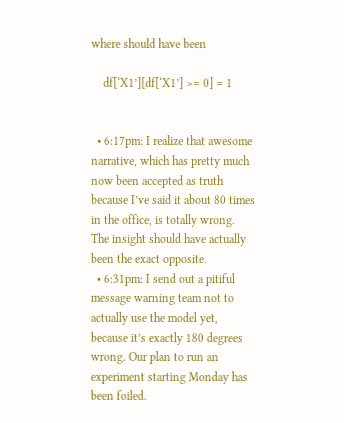where should have been

    df[‘X1’][df[‘X1’] >= 0] = 1


  • 6:17pm: I realize that awesome narrative, which has pretty much now been accepted as truth because I’ve said it about 80 times in the office, is totally wrong. The insight should have actually been the exact opposite.
  • 6:31pm: I send out a pitiful message warning team not to actually use the model yet, because it’s exactly 180 degrees wrong. Our plan to run an experiment starting Monday has been foiled.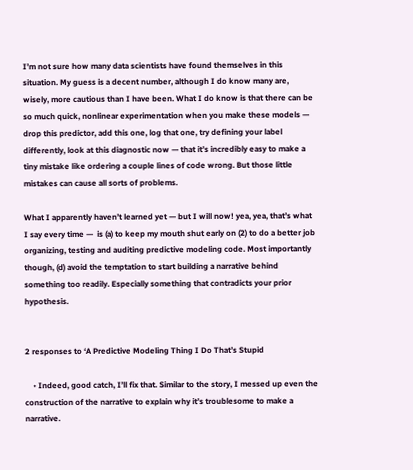I’m not sure how many data scientists have found themselves in this situation. My guess is a decent number, although I do know many are, wisely, more cautious than I have been. What I do know is that there can be so much quick, nonlinear experimentation when you make these models — drop this predictor, add this one, log that one, try defining your label differently, look at this diagnostic now — that it’s incredibly easy to make a tiny mistake like ordering a couple lines of code wrong. But those little mistakes can cause all sorts of problems.

What I apparently haven’t learned yet — but I will now! yea, yea, that’s what I say every time —  is (a) to keep my mouth shut early on (2) to do a better job organizing, testing and auditing predictive modeling code. Most importantly though, (d) avoid the temptation to start building a narrative behind something too readily. Especially something that contradicts your prior hypothesis.


2 responses to ‘A Predictive Modeling Thing I Do That’s Stupid

    • Indeed, good catch, I’ll fix that. Similar to the story, I messed up even the construction of the narrative to explain why it’s troublesome to make a narrative.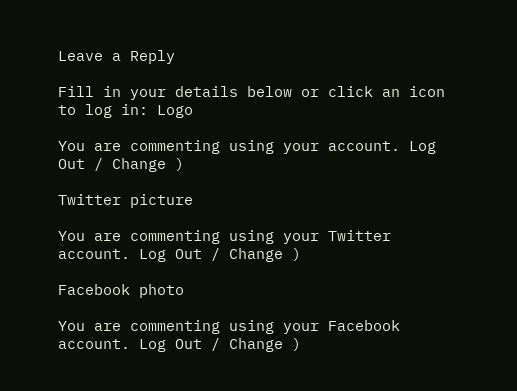Leave a Reply

Fill in your details below or click an icon to log in: Logo

You are commenting using your account. Log Out / Change )

Twitter picture

You are commenting using your Twitter account. Log Out / Change )

Facebook photo

You are commenting using your Facebook account. Log Out / Change )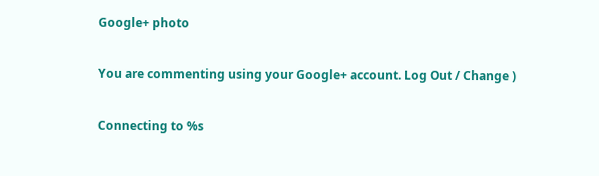Google+ photo

You are commenting using your Google+ account. Log Out / Change )

Connecting to %s